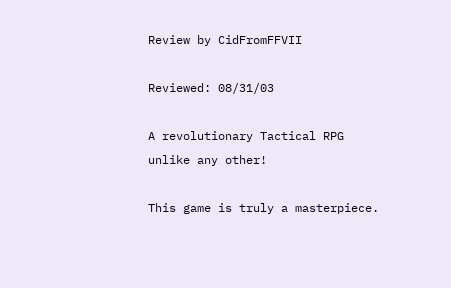Review by CidFromFFVII

Reviewed: 08/31/03

A revolutionary Tactical RPG unlike any other!

This game is truly a masterpiece.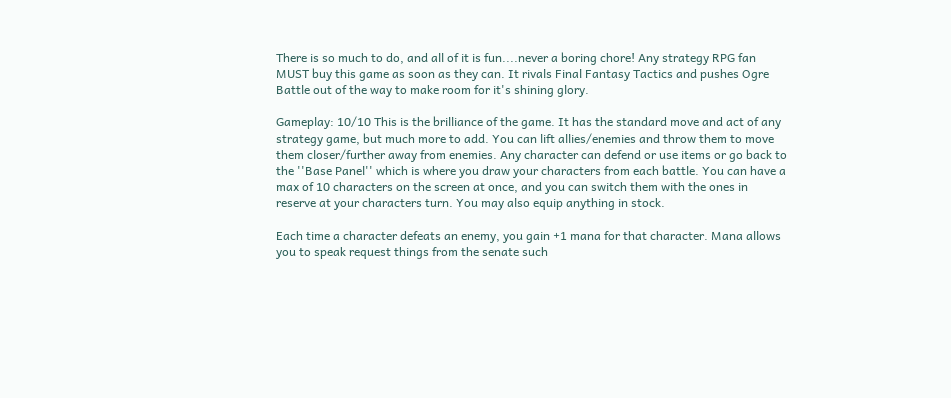There is so much to do, and all of it is fun....never a boring chore! Any strategy RPG fan MUST buy this game as soon as they can. It rivals Final Fantasy Tactics and pushes Ogre Battle out of the way to make room for it's shining glory.

Gameplay: 10/10 This is the brilliance of the game. It has the standard move and act of any strategy game, but much more to add. You can lift allies/enemies and throw them to move them closer/further away from enemies. Any character can defend or use items or go back to the ''Base Panel'' which is where you draw your characters from each battle. You can have a max of 10 characters on the screen at once, and you can switch them with the ones in reserve at your characters turn. You may also equip anything in stock.

Each time a character defeats an enemy, you gain +1 mana for that character. Mana allows you to speak request things from the senate such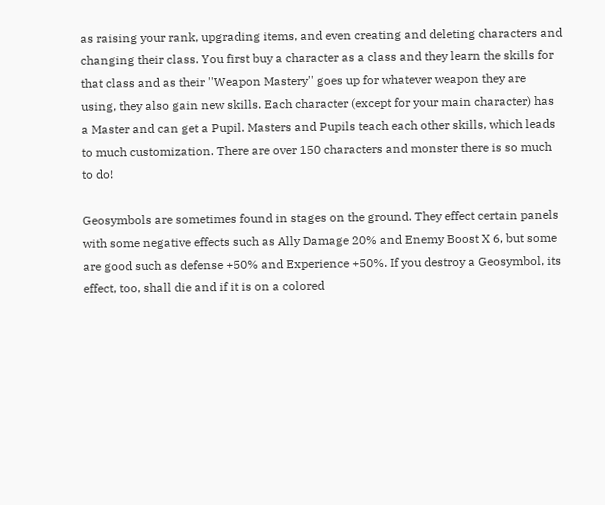as raising your rank, upgrading items, and even creating and deleting characters and changing their class. You first buy a character as a class and they learn the skills for that class and as their ''Weapon Mastery'' goes up for whatever weapon they are using, they also gain new skills. Each character (except for your main character) has a Master and can get a Pupil. Masters and Pupils teach each other skills, which leads to much customization. There are over 150 characters and monster there is so much to do!

Geosymbols are sometimes found in stages on the ground. They effect certain panels with some negative effects such as Ally Damage 20% and Enemy Boost X 6, but some are good such as defense +50% and Experience +50%. If you destroy a Geosymbol, its effect, too, shall die and if it is on a colored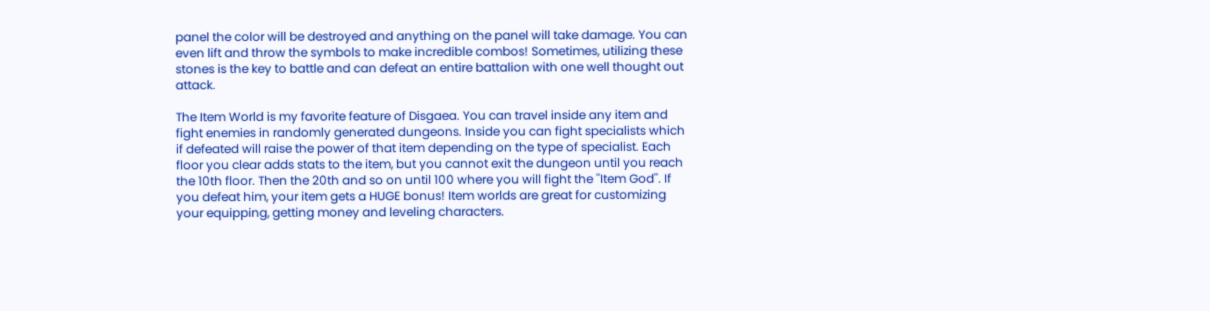panel the color will be destroyed and anything on the panel will take damage. You can even lift and throw the symbols to make incredible combos! Sometimes, utilizing these stones is the key to battle and can defeat an entire battalion with one well thought out attack.

The Item World is my favorite feature of Disgaea. You can travel inside any item and fight enemies in randomly generated dungeons. Inside you can fight specialists which if defeated will raise the power of that item depending on the type of specialist. Each floor you clear adds stats to the item, but you cannot exit the dungeon until you reach the 10th floor. Then the 20th and so on until 100 where you will fight the ''Item God''. If you defeat him, your item gets a HUGE bonus! Item worlds are great for customizing your equipping, getting money and leveling characters.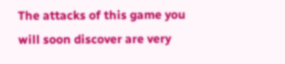The attacks of this game you will soon discover are very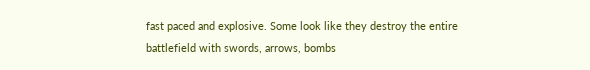fast paced and explosive. Some look like they destroy the entire battlefield with swords, arrows, bombs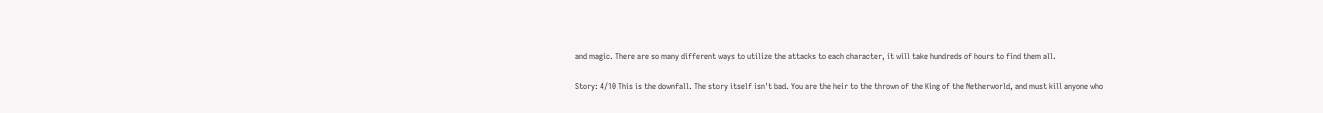and magic. There are so many different ways to utilize the attacks to each character, it will take hundreds of hours to find them all.

Story: 4/10 This is the downfall. The story itself isn't bad. You are the heir to the thrown of the King of the Netherworld, and must kill anyone who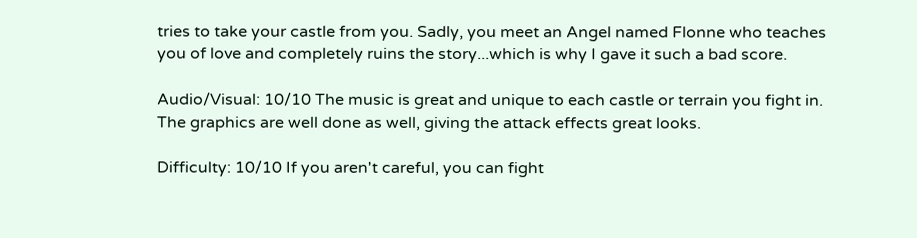tries to take your castle from you. Sadly, you meet an Angel named Flonne who teaches you of love and completely ruins the story...which is why I gave it such a bad score.

Audio/Visual: 10/10 The music is great and unique to each castle or terrain you fight in. The graphics are well done as well, giving the attack effects great looks.

Difficulty: 10/10 If you aren't careful, you can fight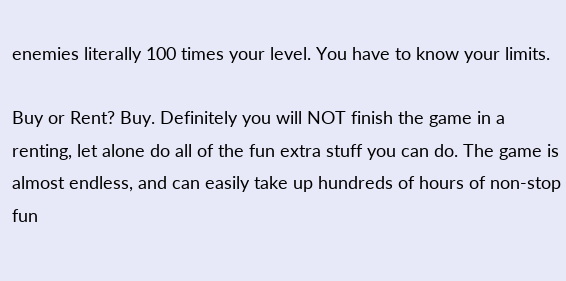enemies literally 100 times your level. You have to know your limits.

Buy or Rent? Buy. Definitely you will NOT finish the game in a renting, let alone do all of the fun extra stuff you can do. The game is almost endless, and can easily take up hundreds of hours of non-stop fun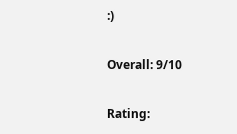:)

Overall: 9/10

Rating: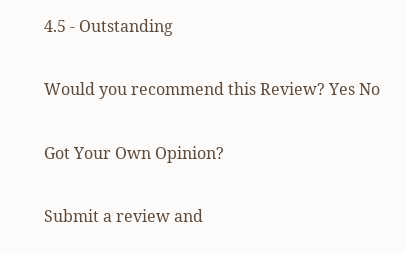4.5 - Outstanding

Would you recommend this Review? Yes No

Got Your Own Opinion?

Submit a review and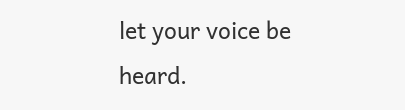let your voice be heard.